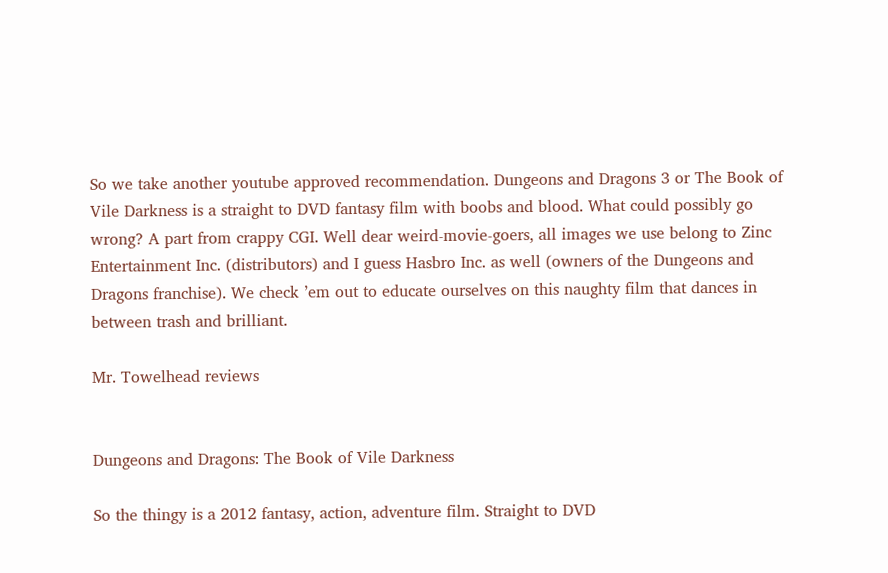So we take another youtube approved recommendation. Dungeons and Dragons 3 or The Book of Vile Darkness is a straight to DVD fantasy film with boobs and blood. What could possibly go wrong? A part from crappy CGI. Well dear weird-movie-goers, all images we use belong to Zinc Entertainment Inc. (distributors) and I guess Hasbro Inc. as well (owners of the Dungeons and Dragons franchise). We check ’em out to educate ourselves on this naughty film that dances in between trash and brilliant.

Mr. Towelhead reviews


Dungeons and Dragons: The Book of Vile Darkness

So the thingy is a 2012 fantasy, action, adventure film. Straight to DVD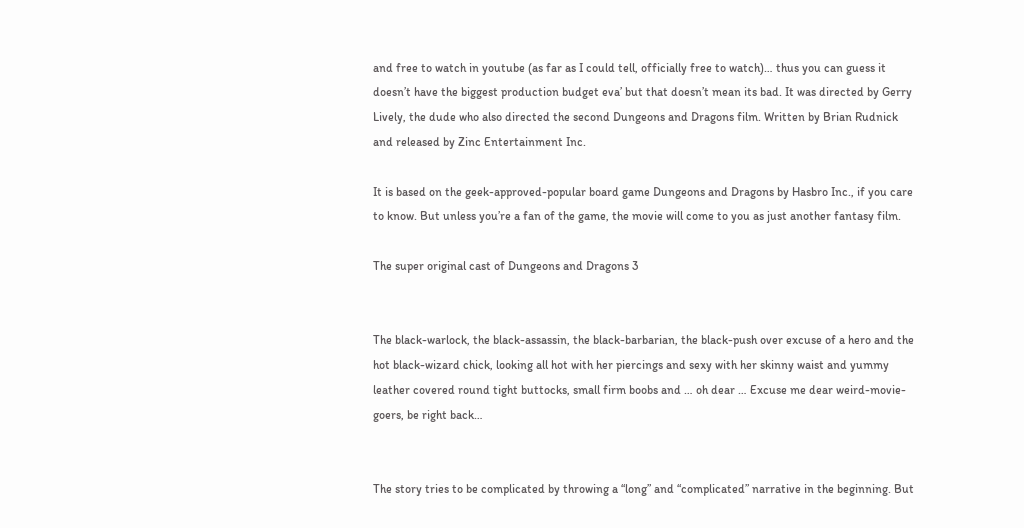and free to watch in youtube (as far as I could tell, officially free to watch)… thus you can guess it doesn’t have the biggest production budget eva’ but that doesn’t mean its bad. It was directed by Gerry Lively, the dude who also directed the second Dungeons and Dragons film. Written by Brian Rudnick and released by Zinc Entertainment Inc.

It is based on the geek-approved-popular board game Dungeons and Dragons by Hasbro Inc., if you care to know. But unless you’re a fan of the game, the movie will come to you as just another fantasy film.

The super original cast of Dungeons and Dragons 3


The black-warlock, the black-assassin, the black-barbarian, the black-push over excuse of a hero and the hot black-wizard chick, looking all hot with her piercings and sexy with her skinny waist and yummy leather covered round tight buttocks, small firm boobs and … oh dear … Excuse me dear weird-movie-goers, be right back…


The story tries to be complicated by throwing a “long” and “complicated” narrative in the beginning. But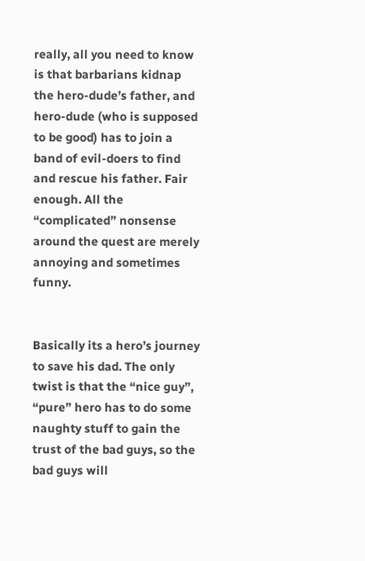really, all you need to know is that barbarians kidnap the hero-dude’s father, and hero-dude (who is supposed to be good) has to join a band of evil-doers to find and rescue his father. Fair enough. All the “complicated” nonsense around the quest are merely annoying and sometimes funny.


Basically its a hero’s journey to save his dad. The only twist is that the “nice guy”, “pure” hero has to do some naughty stuff to gain the trust of the bad guys, so the bad guys will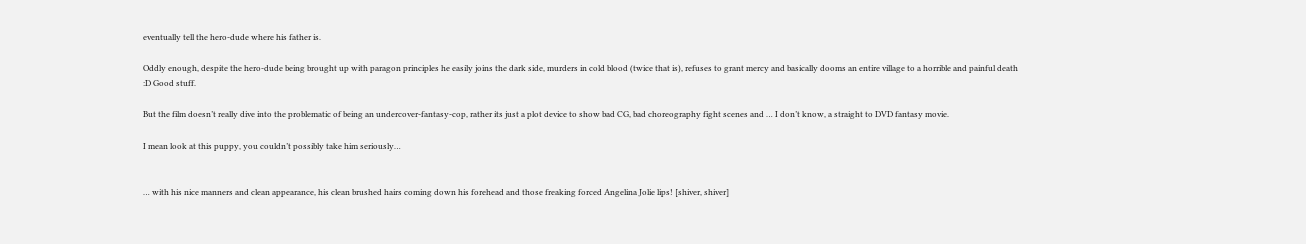eventually tell the hero-dude where his father is.

Oddly enough, despite the hero-dude being brought up with paragon principles he easily joins the dark side, murders in cold blood (twice that is), refuses to grant mercy and basically dooms an entire village to a horrible and painful death :D Good stuff.

But the film doesn’t really dive into the problematic of being an undercover-fantasy-cop, rather its just a plot device to show bad CG, bad choreography fight scenes and … I don’t know, a straight to DVD fantasy movie.

I mean look at this puppy, you couldn’t possibly take him seriously…


… with his nice manners and clean appearance, his clean brushed hairs coming down his forehead and those freaking forced Angelina Jolie lips! [shiver, shiver]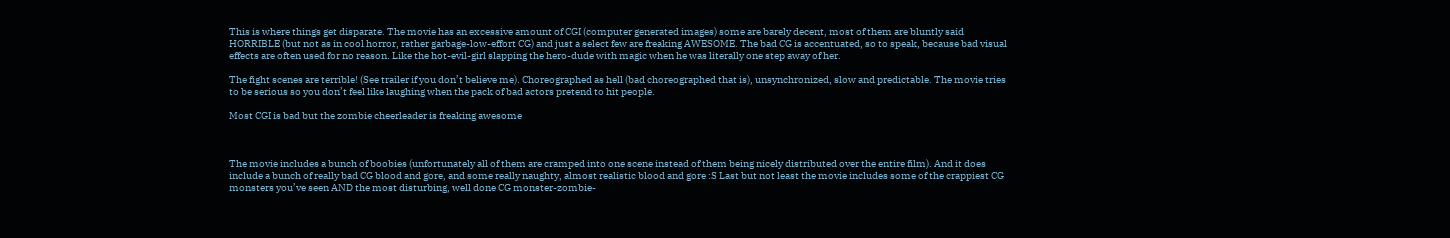This is where things get disparate. The movie has an excessive amount of CGI (computer generated images) some are barely decent, most of them are bluntly said HORRIBLE (but not as in cool horror, rather garbage-low-effort CG) and just a select few are freaking AWESOME. The bad CG is accentuated, so to speak, because bad visual effects are often used for no reason. Like the hot-evil-girl slapping the hero-dude with magic when he was literally one step away of her.

The fight scenes are terrible! (See trailer if you don’t believe me). Choreographed as hell (bad choreographed that is), unsynchronized, slow and predictable. The movie tries to be serious so you don’t feel like laughing when the pack of bad actors pretend to hit people.

Most CGI is bad but the zombie cheerleader is freaking awesome



The movie includes a bunch of boobies (unfortunately all of them are cramped into one scene instead of them being nicely distributed over the entire film). And it does include a bunch of really bad CG blood and gore, and some really naughty, almost realistic blood and gore :S Last but not least the movie includes some of the crappiest CG monsters you’ve seen AND the most disturbing, well done CG monster-zombie-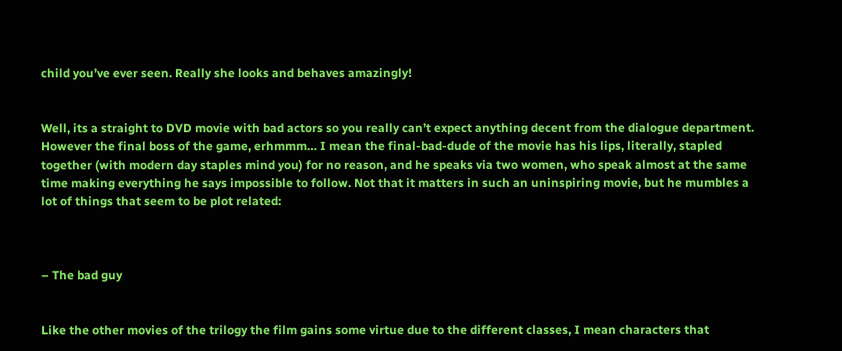child you’ve ever seen. Really she looks and behaves amazingly!


Well, its a straight to DVD movie with bad actors so you really can’t expect anything decent from the dialogue department. However the final boss of the game, erhmmm… I mean the final-bad-dude of the movie has his lips, literally, stapled together (with modern day staples mind you) for no reason, and he speaks via two women, who speak almost at the same time making everything he says impossible to follow. Not that it matters in such an uninspiring movie, but he mumbles a lot of things that seem to be plot related:



– The bad guy


Like the other movies of the trilogy the film gains some virtue due to the different classes, I mean characters that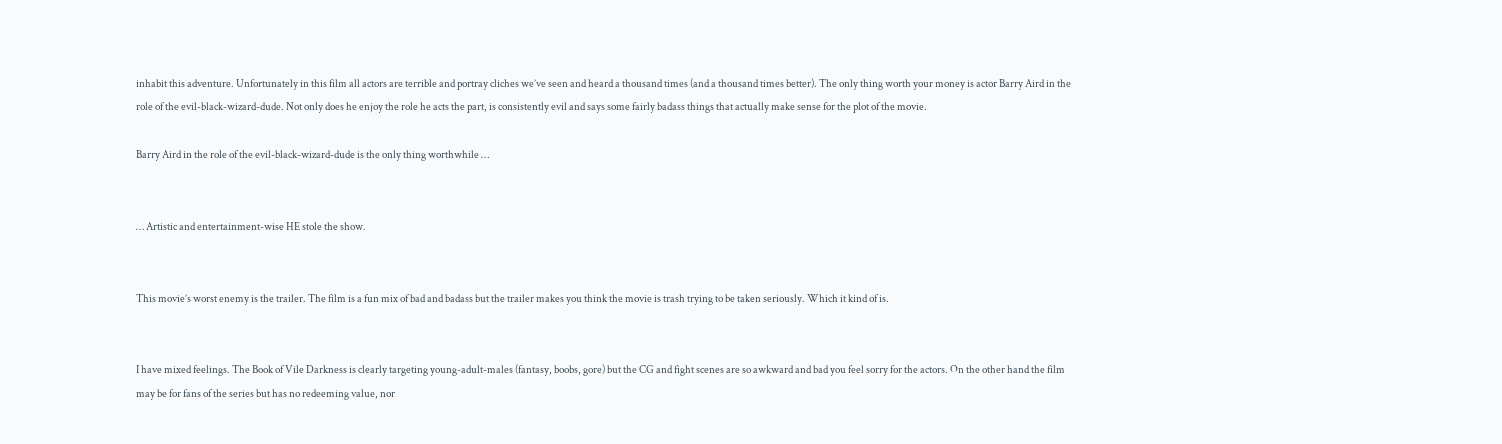inhabit this adventure. Unfortunately in this film all actors are terrible and portray cliches we’ve seen and heard a thousand times (and a thousand times better). The only thing worth your money is actor Barry Aird in the role of the evil-black-wizard-dude. Not only does he enjoy the role he acts the part, is consistently evil and says some fairly badass things that actually make sense for the plot of the movie.

Barry Aird in the role of the evil-black-wizard-dude is the only thing worthwhile …


… Artistic and entertainment-wise HE stole the show.


This movie’s worst enemy is the trailer. The film is a fun mix of bad and badass but the trailer makes you think the movie is trash trying to be taken seriously. Which it kind of is.


I have mixed feelings. The Book of Vile Darkness is clearly targeting young-adult-males (fantasy, boobs, gore) but the CG and fight scenes are so awkward and bad you feel sorry for the actors. On the other hand the film may be for fans of the series but has no redeeming value, nor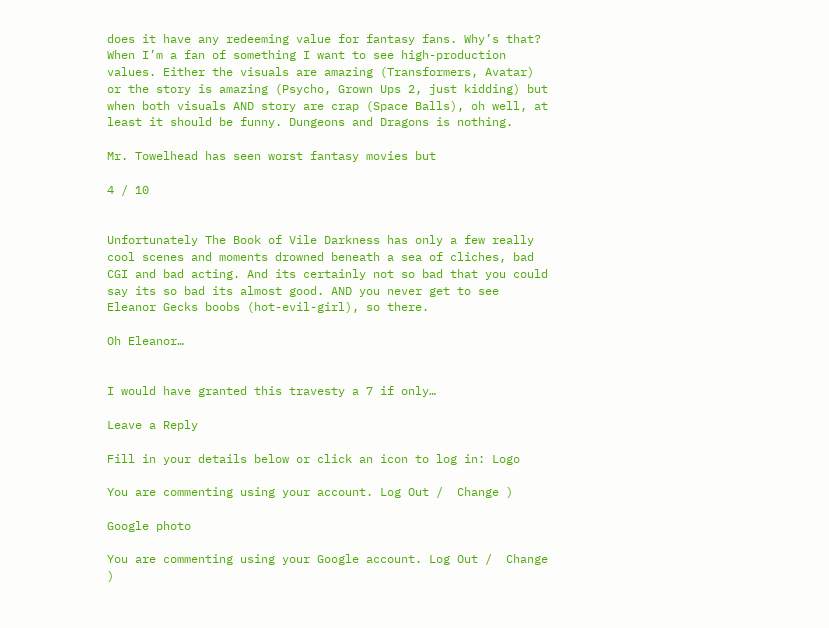does it have any redeeming value for fantasy fans. Why’s that? When I’m a fan of something I want to see high-production values. Either the visuals are amazing (Transformers, Avatar) or the story is amazing (Psycho, Grown Ups 2, just kidding) but when both visuals AND story are crap (Space Balls), oh well, at least it should be funny. Dungeons and Dragons is nothing.

Mr. Towelhead has seen worst fantasy movies but

4 / 10


Unfortunately The Book of Vile Darkness has only a few really cool scenes and moments drowned beneath a sea of cliches, bad CGI and bad acting. And its certainly not so bad that you could say its so bad its almost good. AND you never get to see Eleanor Gecks boobs (hot-evil-girl), so there.

Oh Eleanor…


I would have granted this travesty a 7 if only…

Leave a Reply

Fill in your details below or click an icon to log in: Logo

You are commenting using your account. Log Out /  Change )

Google photo

You are commenting using your Google account. Log Out /  Change )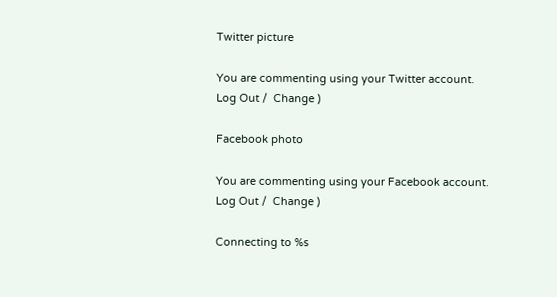Twitter picture

You are commenting using your Twitter account. Log Out /  Change )

Facebook photo

You are commenting using your Facebook account. Log Out /  Change )

Connecting to %s